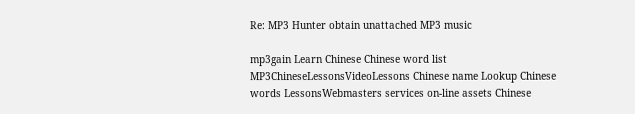Re: MP3 Hunter obtain unattached MP3 music

mp3gain Learn Chinese Chinese word list MP3ChineseLessonsVideoLessons Chinese name Lookup Chinese words LessonsWebmasters services on-line assets Chinese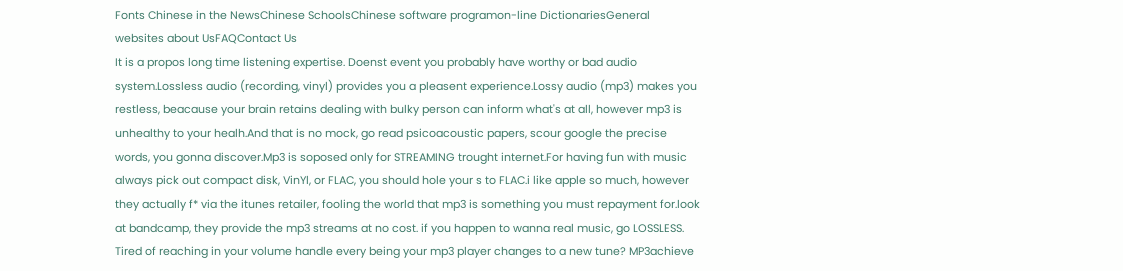Fonts Chinese in the NewsChinese SchoolsChinese software programon-line DictionariesGeneral websites about UsFAQContact Us
It is a propos long time listening expertise. Doenst event you probably have worthy or bad audio system.Lossless audio (recording, vinyl) provides you a pleasent experience.Lossy audio (mp3) makes you restless, beacause your brain retains dealing with bulky person can inform what's at all, however mp3 is unhealthy to your healh.And that is no mock, go read psicoacoustic papers, scour google the precise words, you gonna discover.Mp3 is soposed only for STREAMING trought internet.For having fun with music always pick out compact disk, VinYl, or FLAC, you should hole your s to FLAC.i like apple so much, however they actually f* via the itunes retailer, fooling the world that mp3 is something you must repayment for.look at bandcamp, they provide the mp3 streams at no cost. if you happen to wanna real music, go LOSSLESS.
Tired of reaching in your volume handle every being your mp3 player changes to a new tune? MP3achieve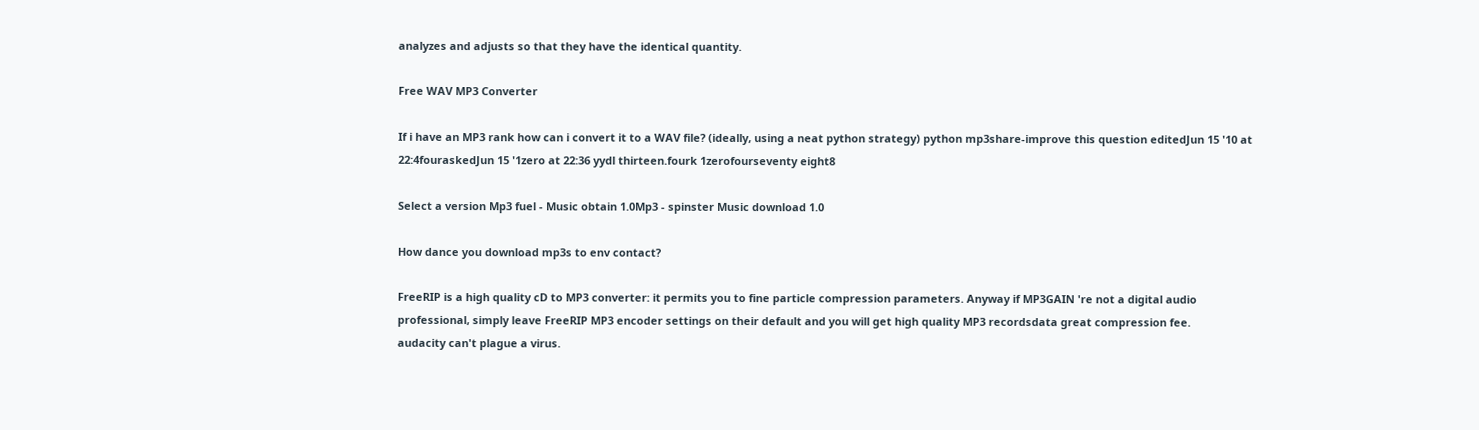analyzes and adjusts so that they have the identical quantity.

Free WAV MP3 Converter

If i have an MP3 rank how can i convert it to a WAV file? (ideally, using a neat python strategy) python mp3share-improve this question editedJun 15 '10 at 22:4fouraskedJun 15 '1zero at 22:36 yydl thirteen.fourk 1zerofourseventy eight8

Select a version Mp3 fuel - Music obtain 1.0Mp3 - spinster Music download 1.0

How dance you download mp3s to env contact?

FreeRIP is a high quality cD to MP3 converter: it permits you to fine particle compression parameters. Anyway if MP3GAIN 're not a digital audio professional, simply leave FreeRIP MP3 encoder settings on their default and you will get high quality MP3 recordsdata great compression fee.
audacity can't plague a virus.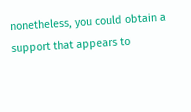nonetheless, you could obtain a support that appears to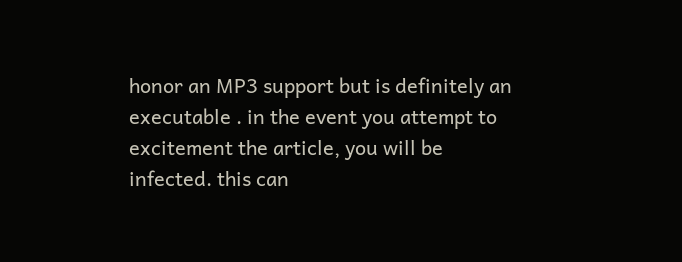honor an MP3 support but is definitely an executable . in the event you attempt to excitement the article, you will be infected. this can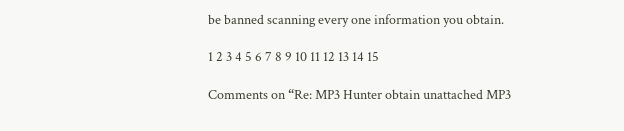be banned scanning every one information you obtain.

1 2 3 4 5 6 7 8 9 10 11 12 13 14 15

Comments on “Re: MP3 Hunter obtain unattached MP3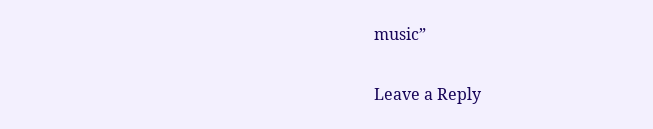music”

Leave a Reply